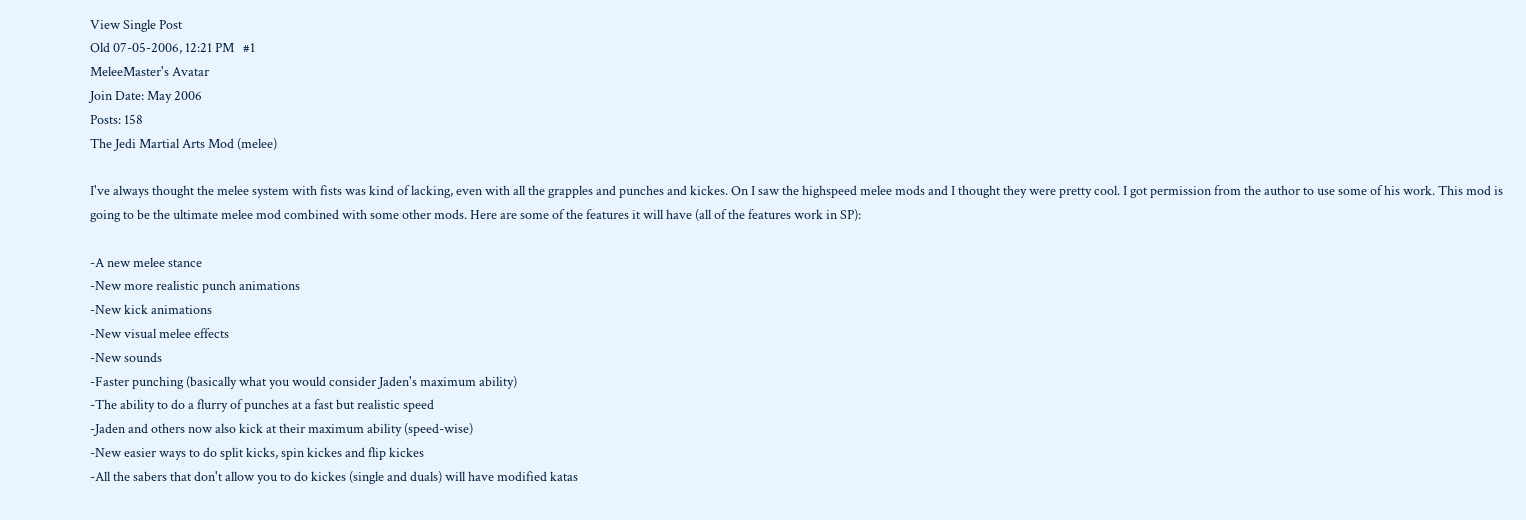View Single Post
Old 07-05-2006, 12:21 PM   #1
MeleeMaster's Avatar
Join Date: May 2006
Posts: 158
The Jedi Martial Arts Mod (melee)

I've always thought the melee system with fists was kind of lacking, even with all the grapples and punches and kickes. On I saw the highspeed melee mods and I thought they were pretty cool. I got permission from the author to use some of his work. This mod is going to be the ultimate melee mod combined with some other mods. Here are some of the features it will have (all of the features work in SP):

-A new melee stance
-New more realistic punch animations
-New kick animations
-New visual melee effects
-New sounds
-Faster punching (basically what you would consider Jaden's maximum ability)
-The ability to do a flurry of punches at a fast but realistic speed
-Jaden and others now also kick at their maximum ability (speed-wise)
-New easier ways to do split kicks, spin kickes and flip kickes
-All the sabers that don't allow you to do kickes (single and duals) will have modified katas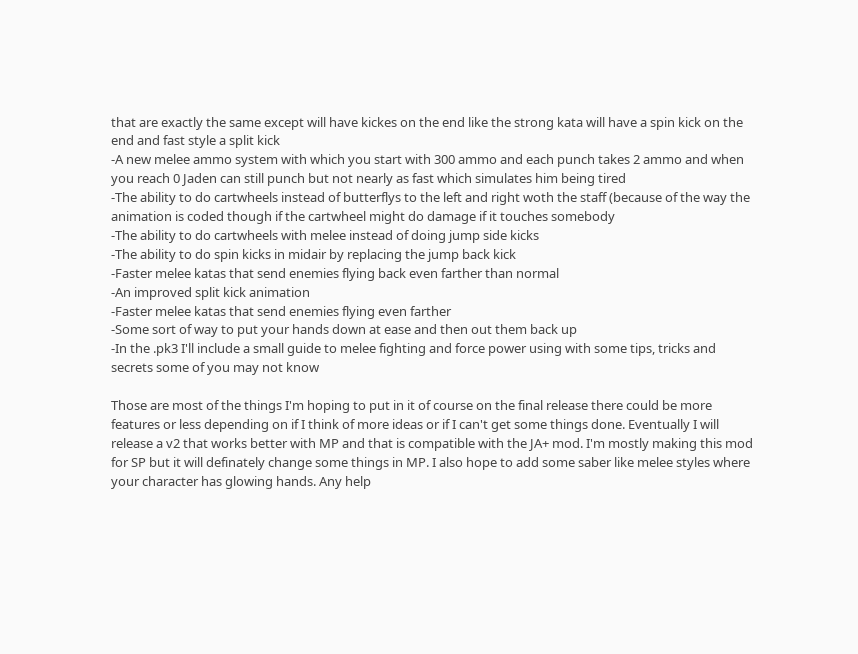that are exactly the same except will have kickes on the end like the strong kata will have a spin kick on the end and fast style a split kick
-A new melee ammo system with which you start with 300 ammo and each punch takes 2 ammo and when you reach 0 Jaden can still punch but not nearly as fast which simulates him being tired
-The ability to do cartwheels instead of butterflys to the left and right woth the staff (because of the way the animation is coded though if the cartwheel might do damage if it touches somebody
-The ability to do cartwheels with melee instead of doing jump side kicks
-The ability to do spin kicks in midair by replacing the jump back kick
-Faster melee katas that send enemies flying back even farther than normal
-An improved split kick animation
-Faster melee katas that send enemies flying even farther
-Some sort of way to put your hands down at ease and then out them back up
-In the .pk3 I'll include a small guide to melee fighting and force power using with some tips, tricks and secrets some of you may not know

Those are most of the things I'm hoping to put in it of course on the final release there could be more features or less depending on if I think of more ideas or if I can't get some things done. Eventually I will release a v2 that works better with MP and that is compatible with the JA+ mod. I'm mostly making this mod for SP but it will definately change some things in MP. I also hope to add some saber like melee styles where your character has glowing hands. Any help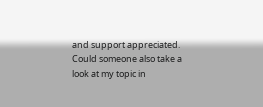and support appreciated. Could someone also take a look at my topic in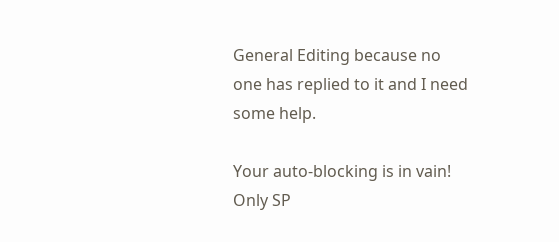General Editing because no one has replied to it and I need some help.

Your auto-blocking is in vain! Only SP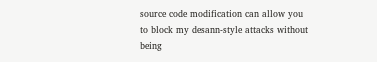source code modification can allow you to block my desann-style attacks without being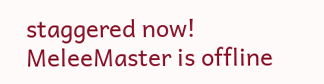staggered now!
MeleeMaster is offline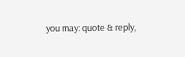you may: quote & reply,